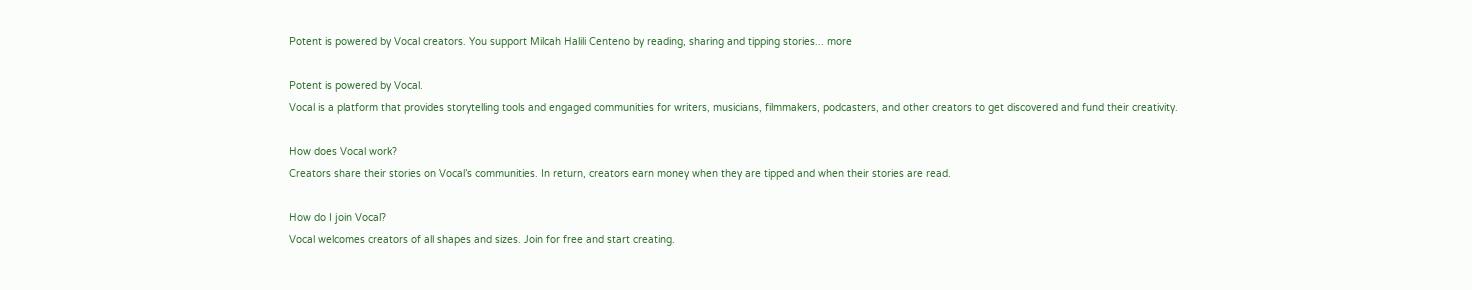Potent is powered by Vocal creators. You support Milcah Halili Centeno by reading, sharing and tipping stories... more

Potent is powered by Vocal.
Vocal is a platform that provides storytelling tools and engaged communities for writers, musicians, filmmakers, podcasters, and other creators to get discovered and fund their creativity.

How does Vocal work?
Creators share their stories on Vocal’s communities. In return, creators earn money when they are tipped and when their stories are read.

How do I join Vocal?
Vocal welcomes creators of all shapes and sizes. Join for free and start creating.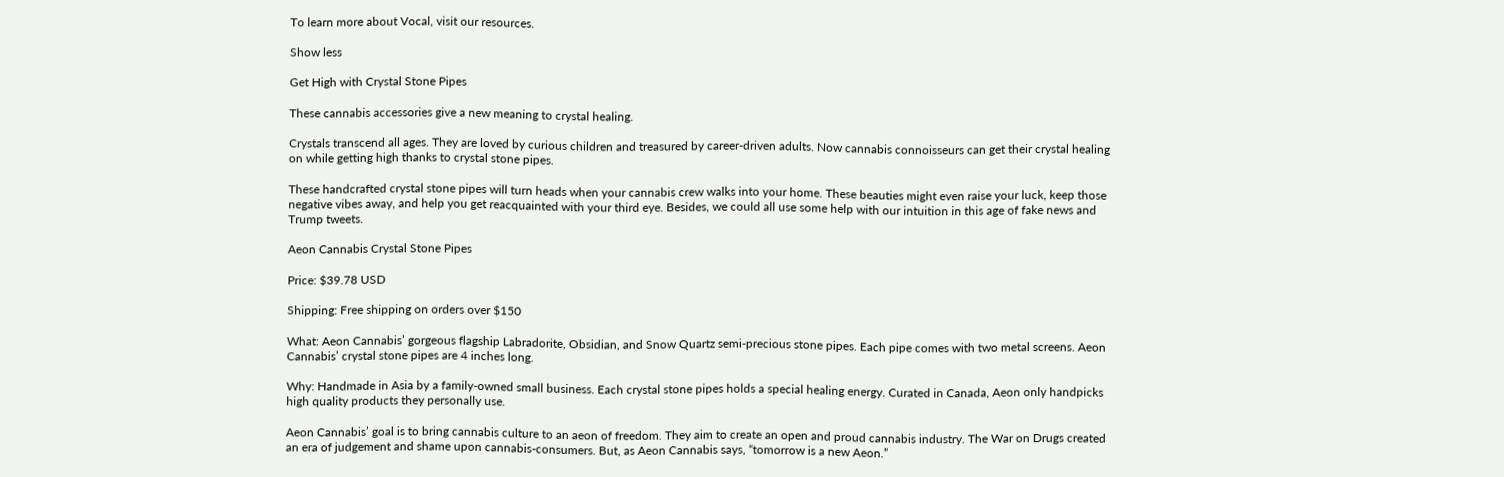To learn more about Vocal, visit our resources.

Show less

Get High with Crystal Stone Pipes

These cannabis accessories give a new meaning to crystal healing.

Crystals transcend all ages. They are loved by curious children and treasured by career-driven adults. Now cannabis connoisseurs can get their crystal healing on while getting high thanks to crystal stone pipes.

These handcrafted crystal stone pipes will turn heads when your cannabis crew walks into your home. These beauties might even raise your luck, keep those negative vibes away, and help you get reacquainted with your third eye. Besides, we could all use some help with our intuition in this age of fake news and Trump tweets.

Aeon Cannabis Crystal Stone Pipes

Price: $39.78 USD

Shipping: Free shipping on orders over $150

What: Aeon Cannabis’ gorgeous flagship Labradorite, Obsidian, and Snow Quartz semi-precious stone pipes. Each pipe comes with two metal screens. Aeon Cannabis’ crystal stone pipes are 4 inches long.

Why: Handmade in Asia by a family-owned small business. Each crystal stone pipes holds a special healing energy. Curated in Canada, Aeon only handpicks high quality products they personally use.

Aeon Cannabis’ goal is to bring cannabis culture to an aeon of freedom. They aim to create an open and proud cannabis industry. The War on Drugs created an era of judgement and shame upon cannabis-consumers. But, as Aeon Cannabis says, “tomorrow is a new Aeon.”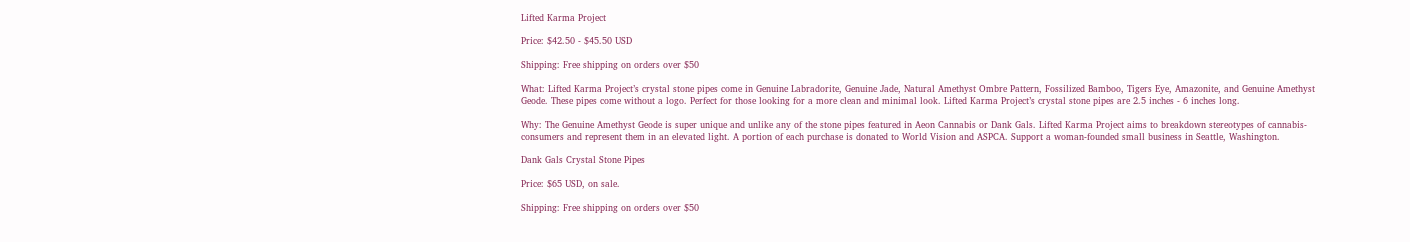Lifted Karma Project

Price: $42.50 - $45.50 USD

Shipping: Free shipping on orders over $50

What: Lifted Karma Project’s crystal stone pipes come in Genuine Labradorite, Genuine Jade, Natural Amethyst Ombre Pattern, Fossilized Bamboo, Tigers Eye, Amazonite, and Genuine Amethyst Geode. These pipes come without a logo. Perfect for those looking for a more clean and minimal look. Lifted Karma Project’s crystal stone pipes are 2.5 inches - 6 inches long.

Why: The Genuine Amethyst Geode is super unique and unlike any of the stone pipes featured in Aeon Cannabis or Dank Gals. Lifted Karma Project aims to breakdown stereotypes of cannabis-consumers and represent them in an elevated light. A portion of each purchase is donated to World Vision and ASPCA. Support a woman-founded small business in Seattle, Washington.

Dank Gals Crystal Stone Pipes

Price: $65 USD, on sale.

Shipping: Free shipping on orders over $50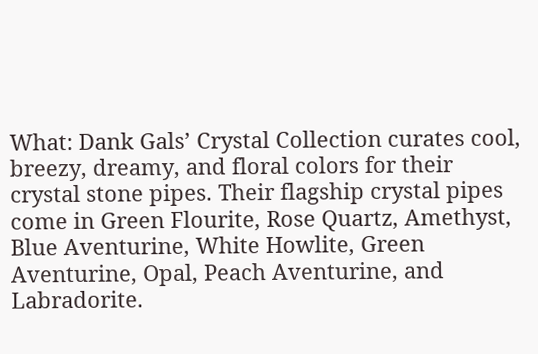What: Dank Gals’ Crystal Collection curates cool, breezy, dreamy, and floral colors for their crystal stone pipes. Their flagship crystal pipes come in Green Flourite, Rose Quartz, Amethyst, Blue Aventurine, White Howlite, Green Aventurine, Opal, Peach Aventurine, and Labradorite.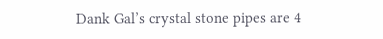Dank Gal’s crystal stone pipes are 4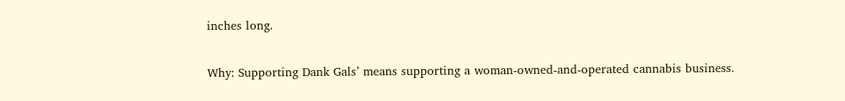inches long.

Why: Supporting Dank Gals’ means supporting a woman-owned-and-operated cannabis business.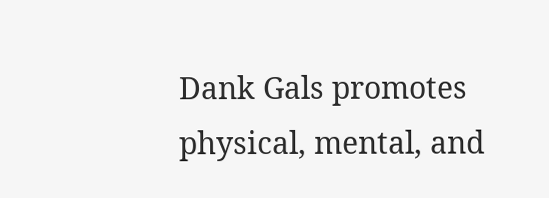Dank Gals promotes physical, mental, and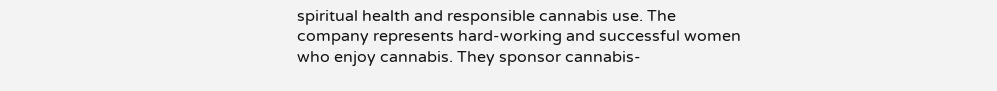spiritual health and responsible cannabis use. The company represents hard-working and successful women who enjoy cannabis. They sponsor cannabis-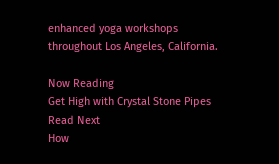enhanced yoga workshops throughout Los Angeles, California.

Now Reading
Get High with Crystal Stone Pipes
Read Next
How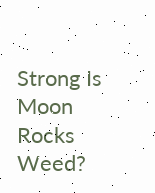Strong Is Moon Rocks Weed?